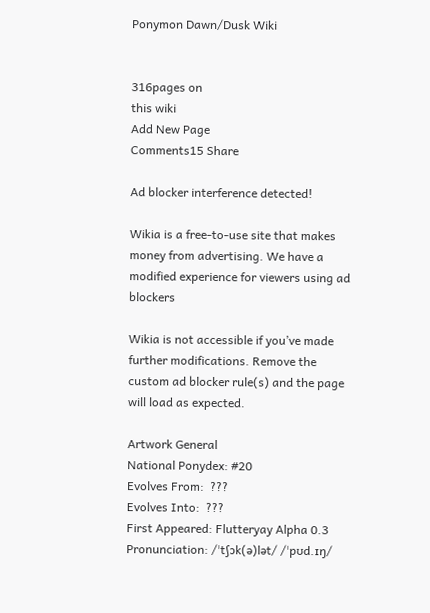Ponymon Dawn/Dusk Wiki


316pages on
this wiki
Add New Page
Comments15 Share

Ad blocker interference detected!

Wikia is a free-to-use site that makes money from advertising. We have a modified experience for viewers using ad blockers

Wikia is not accessible if you’ve made further modifications. Remove the custom ad blocker rule(s) and the page will load as expected.

Artwork General
National Ponydex: #20
Evolves From:  ???
Evolves Into:  ???
First Appeared: Flutteryay Alpha 0.3
Pronunciation: /ˈtʃɔk(ə)lət/ /ˈpʊd.ɪŋ/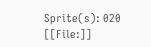Sprite(s): 020 [[File:]]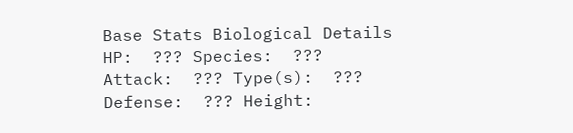Base Stats Biological Details
HP:  ??? Species:  ???
Attack:  ??? Type(s):  ???
Defense:  ??? Height: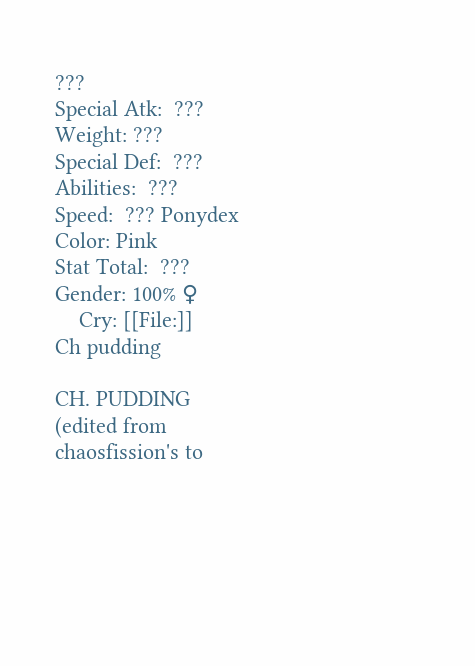???
Special Atk:  ??? Weight: ???
Special Def:  ??? Abilities:  ???
Speed:  ??? Ponydex Color: Pink
Stat Total:  ??? Gender: 100% ♀
    Cry: [[File:]]
Ch pudding

CH. PUDDING (edited from chaosfission's to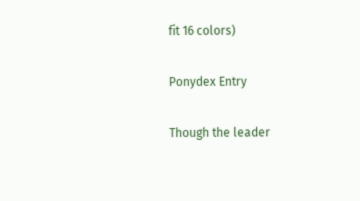fit 16 colors)

Ponydex Entry

Though the leader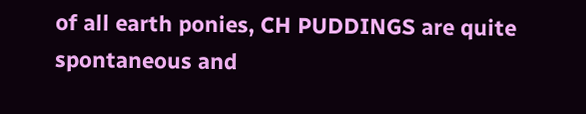of all earth ponies, CH PUDDINGS are quite spontaneous and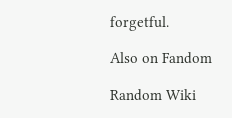forgetful.

Also on Fandom

Random Wiki